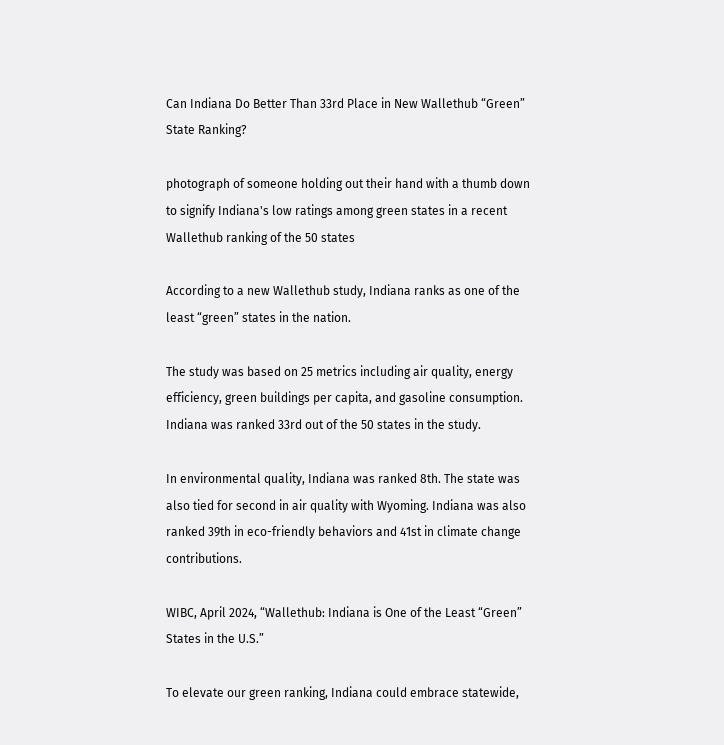Can Indiana Do Better Than 33rd Place in New Wallethub “Green” State Ranking?

photograph of someone holding out their hand with a thumb down to signify Indiana's low ratings among green states in a recent Wallethub ranking of the 50 states

According to a new Wallethub study, Indiana ranks as one of the least “green” states in the nation.

The study was based on 25 metrics including air quality, energy efficiency, green buildings per capita, and gasoline consumption. Indiana was ranked 33rd out of the 50 states in the study.

In environmental quality, Indiana was ranked 8th. The state was also tied for second in air quality with Wyoming. Indiana was also ranked 39th in eco-friendly behaviors and 41st in climate change contributions.

WIBC, April 2024, “Wallethub: Indiana is One of the Least “Green” States in the U.S.”

To elevate our green ranking, Indiana could embrace statewide,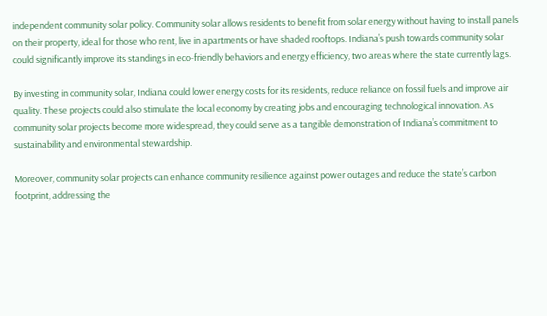independent community solar policy. Community solar allows residents to benefit from solar energy without having to install panels on their property, ideal for those who rent, live in apartments or have shaded rooftops. Indiana’s push towards community solar could significantly improve its standings in eco-friendly behaviors and energy efficiency, two areas where the state currently lags.

By investing in community solar, Indiana could lower energy costs for its residents, reduce reliance on fossil fuels and improve air quality. These projects could also stimulate the local economy by creating jobs and encouraging technological innovation. As community solar projects become more widespread, they could serve as a tangible demonstration of Indiana’s commitment to sustainability and environmental stewardship.

Moreover, community solar projects can enhance community resilience against power outages and reduce the state’s carbon footprint, addressing the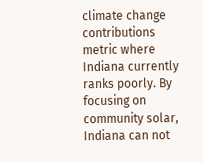climate change contributions metric where Indiana currently ranks poorly. By focusing on community solar, Indiana can not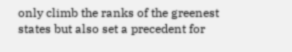only climb the ranks of the greenest states but also set a precedent for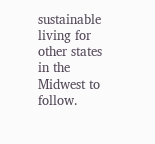sustainable living for other states in the Midwest to follow.